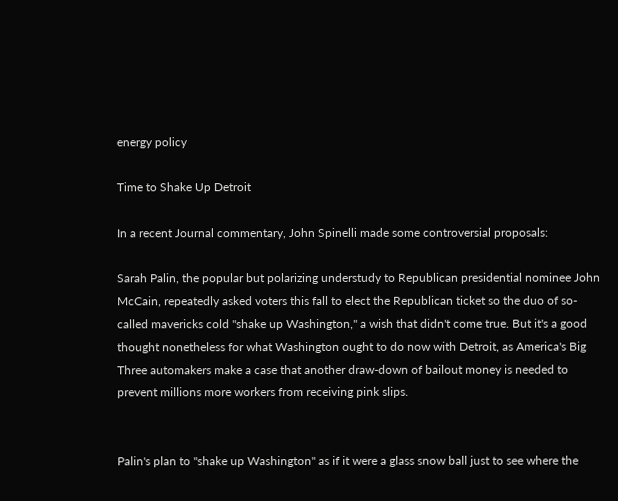energy policy

Time to Shake Up Detroit

In a recent Journal commentary, John Spinelli made some controversial proposals:

Sarah Palin, the popular but polarizing understudy to Republican presidential nominee John McCain, repeatedly asked voters this fall to elect the Republican ticket so the duo of so-called mavericks cold "shake up Washington," a wish that didn't come true. But it's a good thought nonetheless for what Washington ought to do now with Detroit, as America's Big Three automakers make a case that another draw-down of bailout money is needed to prevent millions more workers from receiving pink slips.


Palin's plan to "shake up Washington" as if it were a glass snow ball just to see where the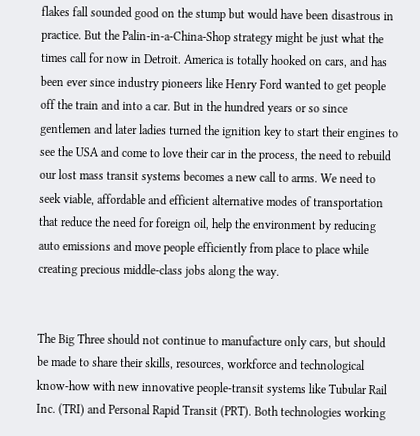flakes fall sounded good on the stump but would have been disastrous in practice. But the Palin-in-a-China-Shop strategy might be just what the times call for now in Detroit. America is totally hooked on cars, and has been ever since industry pioneers like Henry Ford wanted to get people off the train and into a car. But in the hundred years or so since gentlemen and later ladies turned the ignition key to start their engines to see the USA and come to love their car in the process, the need to rebuild our lost mass transit systems becomes a new call to arms. We need to seek viable, affordable and efficient alternative modes of transportation that reduce the need for foreign oil, help the environment by reducing auto emissions and move people efficiently from place to place while creating precious middle-class jobs along the way.


The Big Three should not continue to manufacture only cars, but should be made to share their skills, resources, workforce and technological know-how with new innovative people-transit systems like Tubular Rail Inc. (TRI) and Personal Rapid Transit (PRT). Both technologies working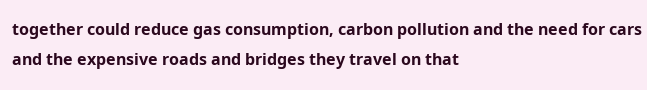together could reduce gas consumption, carbon pollution and the need for cars and the expensive roads and bridges they travel on that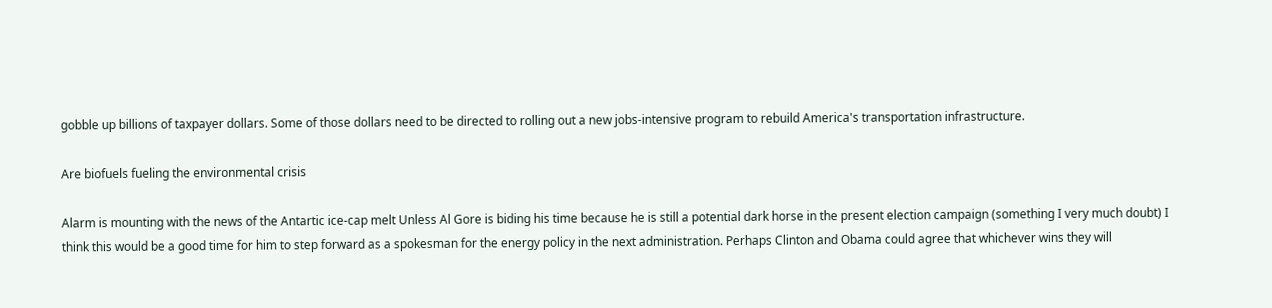gobble up billions of taxpayer dollars. Some of those dollars need to be directed to rolling out a new jobs-intensive program to rebuild America's transportation infrastructure.

Are biofuels fueling the environmental crisis

Alarm is mounting with the news of the Antartic ice-cap melt Unless Al Gore is biding his time because he is still a potential dark horse in the present election campaign (something I very much doubt) I think this would be a good time for him to step forward as a spokesman for the energy policy in the next administration. Perhaps Clinton and Obama could agree that whichever wins they will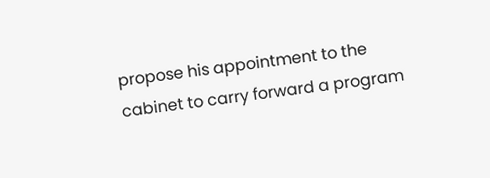propose his appointment to the cabinet to carry forward a program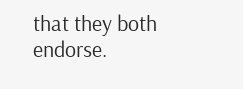that they both endorse.